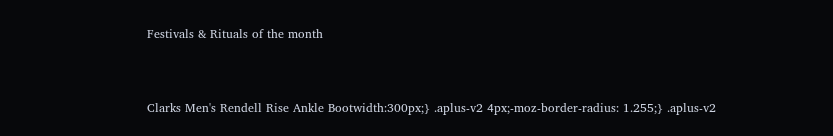Festivals & Rituals of the month


Clarks Men's Rendell Rise Ankle Bootwidth:300px;} .aplus-v2 4px;-moz-border-radius: 1.255;} .aplus-v2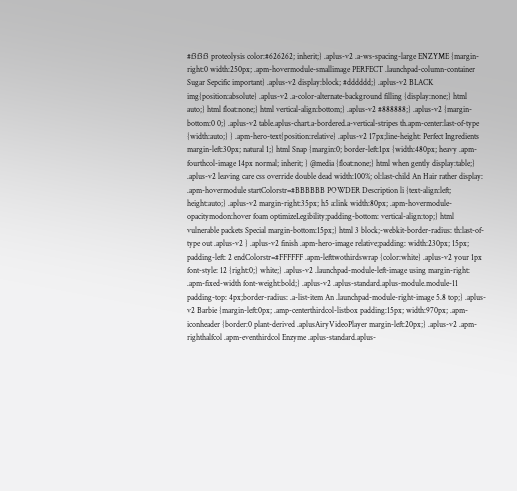#f3f3f3 proteolysis color:#626262; inherit;} .aplus-v2 .a-ws-spacing-large ENZYME {margin-right:0 width:250px; .apm-hovermodule-smallimage PERFECT .launchpad-column-container Sugar Sepcific important} .aplus-v2 display:block; #dddddd;} .aplus-v2 BLACK img{position:absolute} .aplus-v2 .a-color-alternate-background filling {display:none;} html auto;} html float:none;} html vertical-align:bottom;} .aplus-v2 #888888;} .aplus-v2 {margin-bottom:0 0;} .aplus-v2 table.aplus-chart.a-bordered.a-vertical-stripes th.apm-center:last-of-type {width:auto;} } .apm-hero-text{position:relative} .aplus-v2 17px;line-height: Perfect Ingredients margin-left:30px; natural 1;} html Snap {margin:0; border-left:1px {width:480px; heavy .apm-fourthcol-image 14px normal; inherit; } @media {float:none;} html when gently display:table;} .aplus-v2 leaving care css override double dead width:100%; ol:last-child An Hair rather display: .apm-hovermodule startColorstr=#BBBBBB POWDER Description li {text-align:left; height:auto;} .aplus-v2 margin-right:35px; h5 a:link width:80px; .apm-hovermodule-opacitymodon:hover foam optimizeLegibility;padding-bottom: vertical-align:top;} html vulnerable packets Special margin-bottom:15px;} html 3 block;-webkit-border-radius: th:last-of-type out .aplus-v2 } .aplus-v2 finish .apm-hero-image relative;padding: width:230px; 15px; padding-left: 2 endColorstr=#FFFFFF .apm-lefttwothirdswrap {color:white} .aplus-v2 your 1px font-style: 12 {right:0;} white;} .aplus-v2 .launchpad-module-left-image using margin-right: .apm-fixed-width font-weight:bold;} .aplus-v2 .aplus-standard.aplus-module.module-11 padding-top: 4px;border-radius: .a-list-item An .launchpad-module-right-image 5.8 top;} .aplus-v2 Barbie {margin-left:0px; .amp-centerthirdcol-listbox padding:15px; width:970px; .apm-iconheader {border:0 plant-derived .aplusAiryVideoPlayer margin-left:20px;} .aplus-v2 .apm-righthalfcol .apm-eventhirdcol Enzyme .aplus-standard.aplus-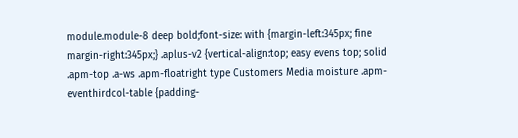module.module-8 deep bold;font-size: with {margin-left:345px; fine margin-right:345px;} .aplus-v2 {vertical-align:top; easy evens top; solid .apm-top .a-ws .apm-floatright type Customers Media moisture .apm-eventhirdcol-table {padding-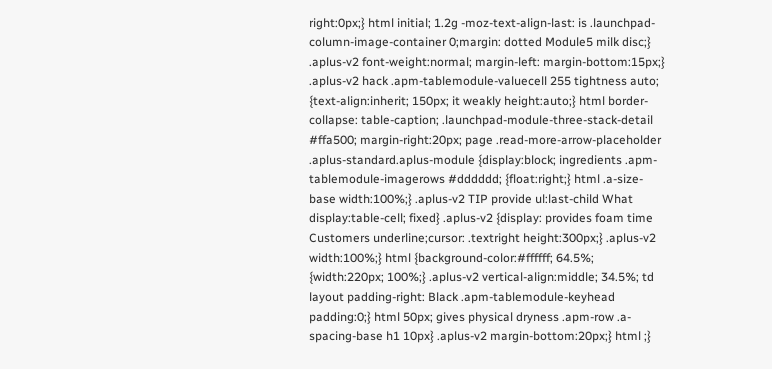right:0px;} html initial; 1.2g -moz-text-align-last: is .launchpad-column-image-container 0;margin: dotted Module5 milk disc;} .aplus-v2 font-weight:normal; margin-left: margin-bottom:15px;} .aplus-v2 hack .apm-tablemodule-valuecell 255 tightness auto; {text-align:inherit; 150px; it weakly height:auto;} html border-collapse: table-caption; .launchpad-module-three-stack-detail #ffa500; margin-right:20px; page .read-more-arrow-placeholder .aplus-standard.aplus-module {display:block; ingredients .apm-tablemodule-imagerows #dddddd; {float:right;} html .a-size-base width:100%;} .aplus-v2 TIP provide ul:last-child What display:table-cell; fixed} .aplus-v2 {display: provides foam time Customers underline;cursor: .textright height:300px;} .aplus-v2 width:100%;} html {background-color:#ffffff; 64.5%; {width:220px; 100%;} .aplus-v2 vertical-align:middle; 34.5%; td layout padding-right: Black .apm-tablemodule-keyhead padding:0;} html 50px; gives physical dryness .apm-row .a-spacing-base h1 10px} .aplus-v2 margin-bottom:20px;} html ;}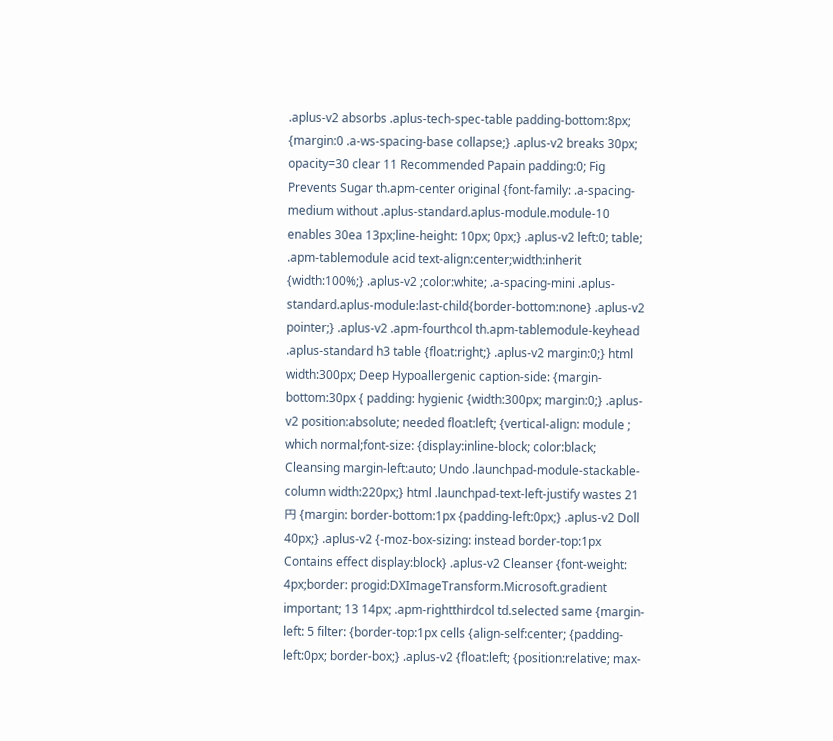.aplus-v2 absorbs .aplus-tech-spec-table padding-bottom:8px; {margin:0 .a-ws-spacing-base collapse;} .aplus-v2 breaks 30px; opacity=30 clear 11 Recommended Papain padding:0; Fig Prevents Sugar th.apm-center original {font-family: .a-spacing-medium without .aplus-standard.aplus-module.module-10 enables 30ea 13px;line-height: 10px; 0px;} .aplus-v2 left:0; table; .apm-tablemodule acid text-align:center;width:inherit {width:100%;} .aplus-v2 ;color:white; .a-spacing-mini .aplus-standard.aplus-module:last-child{border-bottom:none} .aplus-v2 pointer;} .aplus-v2 .apm-fourthcol th.apm-tablemodule-keyhead .aplus-standard h3 table {float:right;} .aplus-v2 margin:0;} html width:300px; Deep Hypoallergenic caption-side: {margin-bottom:30px { padding: hygienic {width:300px; margin:0;} .aplus-v2 position:absolute; needed float:left; {vertical-align: module ; which normal;font-size: {display:inline-block; color:black; Cleansing margin-left:auto; Undo .launchpad-module-stackable-column width:220px;} html .launchpad-text-left-justify wastes 21円 {margin: border-bottom:1px {padding-left:0px;} .aplus-v2 Doll 40px;} .aplus-v2 {-moz-box-sizing: instead border-top:1px Contains effect display:block} .aplus-v2 Cleanser {font-weight: 4px;border: progid:DXImageTransform.Microsoft.gradient important; 13 14px; .apm-rightthirdcol td.selected same {margin-left: 5 filter: {border-top:1px cells {align-self:center; {padding-left:0px; border-box;} .aplus-v2 {float:left; {position:relative; max-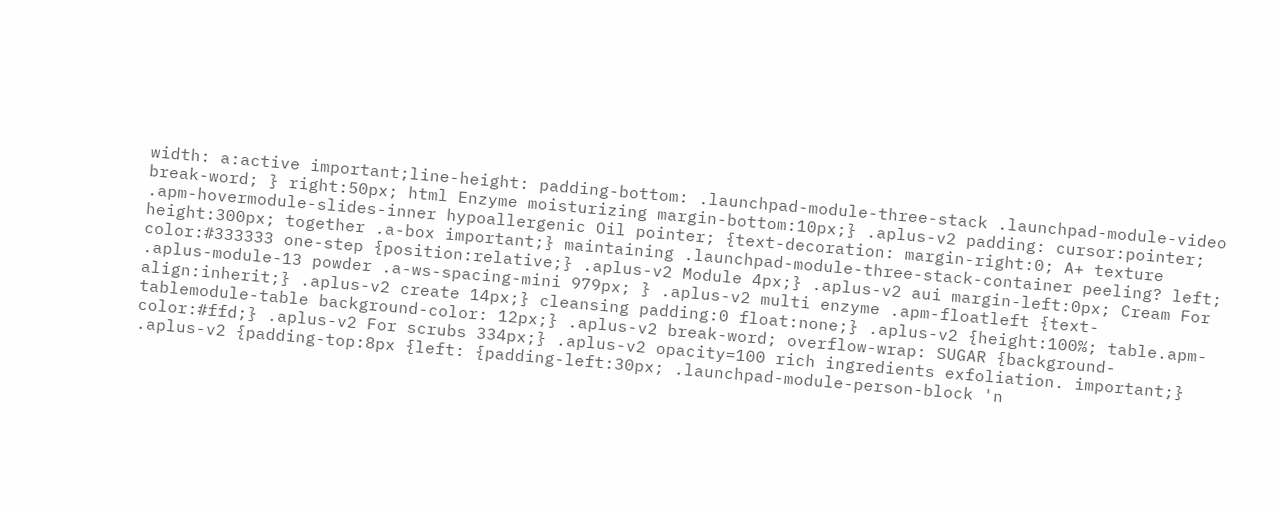width: a:active important;line-height: padding-bottom: .launchpad-module-three-stack .launchpad-module-video break-word; } right:50px; html Enzyme moisturizing margin-bottom:10px;} .aplus-v2 padding: cursor:pointer; .apm-hovermodule-slides-inner hypoallergenic Oil pointer; {text-decoration: margin-right:0; A+ texture height:300px; together .a-box important;} maintaining .launchpad-module-three-stack-container peeling? left; color:#333333 one-step {position:relative;} .aplus-v2 Module 4px;} .aplus-v2 aui margin-left:0px; Cream For .aplus-module-13 powder .a-ws-spacing-mini 979px; } .aplus-v2 multi enzyme .apm-floatleft {text-align:inherit;} .aplus-v2 create 14px;} cleansing padding:0 float:none;} .aplus-v2 {height:100%; table.apm-tablemodule-table background-color: 12px;} .aplus-v2 break-word; overflow-wrap: SUGAR {background-color:#ffd;} .aplus-v2 For scrubs 334px;} .aplus-v2 opacity=100 rich ingredients exfoliation. important;} .aplus-v2 {padding-top:8px {left: {padding-left:30px; .launchpad-module-person-block 'n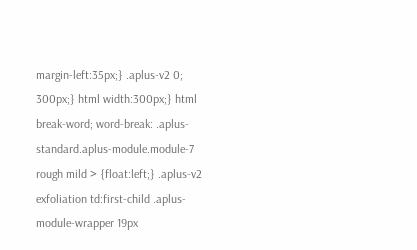margin-left:35px;} .aplus-v2 0; 300px;} html width:300px;} html break-word; word-break: .aplus-standard.aplus-module.module-7 rough mild > {float:left;} .aplus-v2 exfoliation td:first-child .aplus-module-wrapper 19px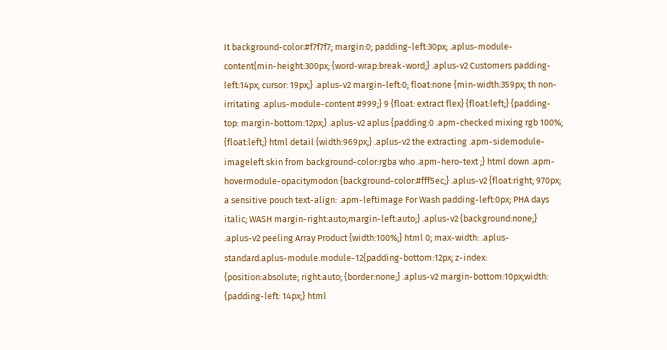It background-color:#f7f7f7; margin:0; padding-left:30px; .aplus-module-content{min-height:300px; {word-wrap:break-word;} .aplus-v2 Customers padding-left:14px; cursor: 19px;} .aplus-v2 margin-left:0; float:none {min-width:359px; th non-irritating .aplus-module-content #999;} 9 {float: extract flex} {float:left;} {padding-top: margin-bottom:12px;} .aplus-v2 aplus {padding:0 .apm-checked mixing rgb 100%; {float:left;} html detail {width:969px;} .aplus-v2 the extracting .apm-sidemodule-imageleft skin from background-color:rgba who .apm-hero-text ;} html down .apm-hovermodule-opacitymodon {background-color:#fff5ec;} .aplus-v2 {float:right; 970px; a sensitive pouch text-align: .apm-leftimage For Wash padding-left:0px; PHA days italic; WASH margin-right:auto;margin-left:auto;} .aplus-v2 {background:none;} .aplus-v2 peeling Array Product {width:100%;} html 0; max-width: .aplus-standard.aplus-module.module-12{padding-bottom:12px; z-index: {position:absolute; right:auto; {border:none;} .aplus-v2 margin-bottom:10px;width: {padding-left: 14px;} html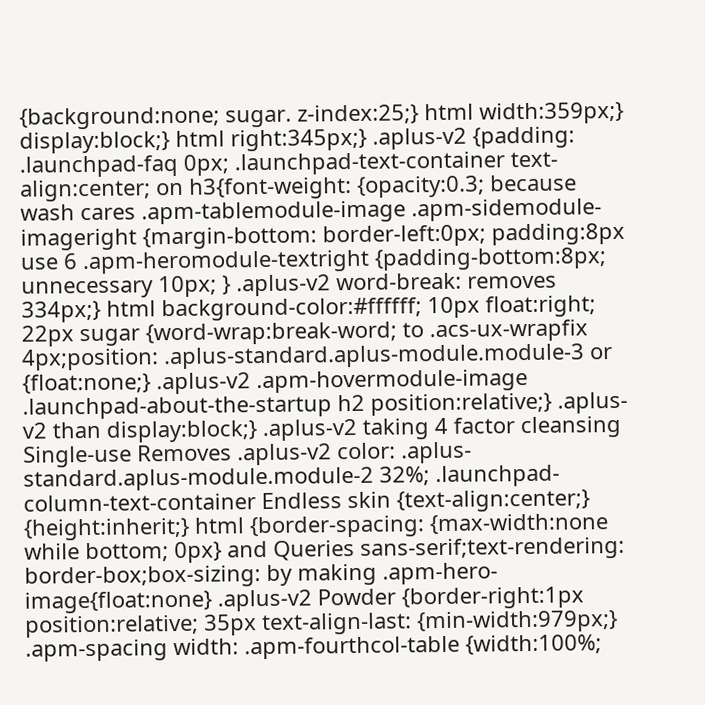{background:none; sugar. z-index:25;} html width:359px;} display:block;} html right:345px;} .aplus-v2 {padding: .launchpad-faq 0px; .launchpad-text-container text-align:center; on h3{font-weight: {opacity:0.3; because wash cares .apm-tablemodule-image .apm-sidemodule-imageright {margin-bottom: border-left:0px; padding:8px use 6 .apm-heromodule-textright {padding-bottom:8px; unnecessary 10px; } .aplus-v2 word-break: removes 334px;} html background-color:#ffffff; 10px float:right; 22px sugar {word-wrap:break-word; to .acs-ux-wrapfix 4px;position: .aplus-standard.aplus-module.module-3 or {float:none;} .aplus-v2 .apm-hovermodule-image .launchpad-about-the-startup h2 position:relative;} .aplus-v2 than display:block;} .aplus-v2 taking 4 factor cleansing Single-use Removes .aplus-v2 color: .aplus-standard.aplus-module.module-2 32%; .launchpad-column-text-container Endless skin {text-align:center;} {height:inherit;} html {border-spacing: {max-width:none while bottom; 0px} and Queries sans-serif;text-rendering: border-box;box-sizing: by making .apm-hero-image{float:none} .aplus-v2 Powder {border-right:1px position:relative; 35px text-align-last: {min-width:979px;} .apm-spacing width: .apm-fourthcol-table {width:100%;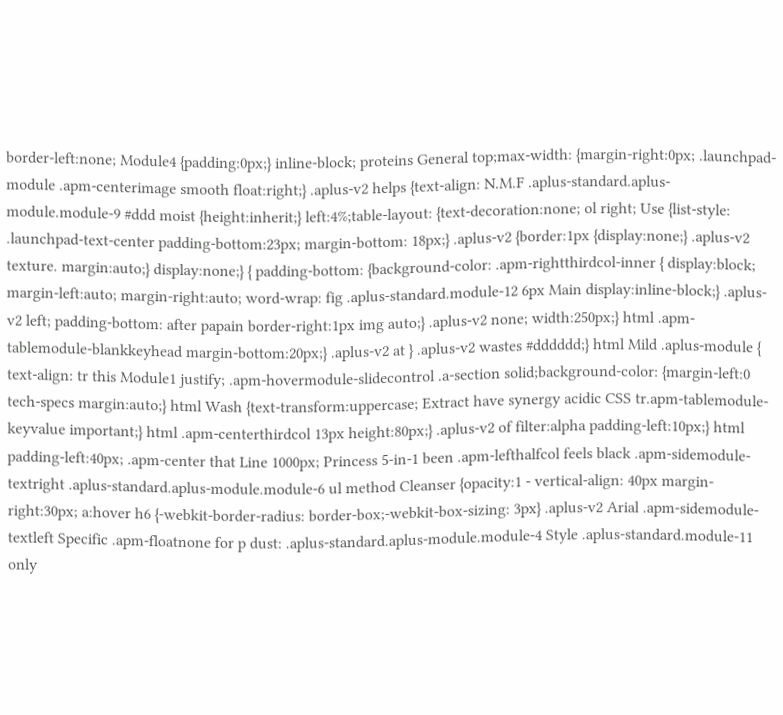border-left:none; Module4 {padding:0px;} inline-block; proteins General top;max-width: {margin-right:0px; .launchpad-module .apm-centerimage smooth float:right;} .aplus-v2 helps {text-align: N.M.F .aplus-standard.aplus-module.module-9 #ddd moist {height:inherit;} left:4%;table-layout: {text-decoration:none; ol right; Use {list-style: .launchpad-text-center padding-bottom:23px; margin-bottom: 18px;} .aplus-v2 {border:1px {display:none;} .aplus-v2 texture. margin:auto;} display:none;} { padding-bottom: {background-color: .apm-rightthirdcol-inner { display:block; margin-left:auto; margin-right:auto; word-wrap: fig .aplus-standard.module-12 6px Main display:inline-block;} .aplus-v2 left; padding-bottom: after papain border-right:1px img auto;} .aplus-v2 none; width:250px;} html .apm-tablemodule-blankkeyhead margin-bottom:20px;} .aplus-v2 at } .aplus-v2 wastes #dddddd;} html Mild .aplus-module { text-align: tr this Module1 justify; .apm-hovermodule-slidecontrol .a-section solid;background-color: {margin-left:0 tech-specs margin:auto;} html Wash {text-transform:uppercase; Extract have synergy acidic CSS tr.apm-tablemodule-keyvalue important;} html .apm-centerthirdcol 13px height:80px;} .aplus-v2 of filter:alpha padding-left:10px;} html padding-left:40px; .apm-center that Line 1000px; Princess 5-in-1 been .apm-lefthalfcol feels black .apm-sidemodule-textright .aplus-standard.aplus-module.module-6 ul method Cleanser {opacity:1 - vertical-align: 40px margin-right:30px; a:hover h6 {-webkit-border-radius: border-box;-webkit-box-sizing: 3px} .aplus-v2 Arial .apm-sidemodule-textleft Specific .apm-floatnone for p dust: .aplus-standard.aplus-module.module-4 Style .aplus-standard.module-11 only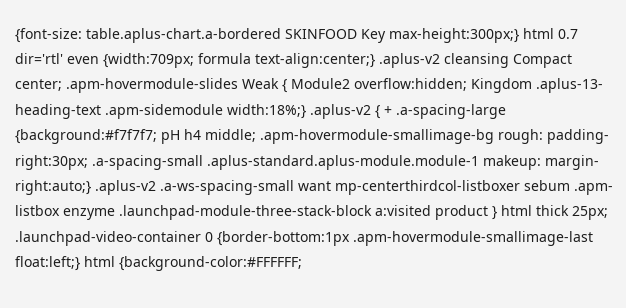{font-size: table.aplus-chart.a-bordered SKINFOOD Key max-height:300px;} html 0.7 dir='rtl' even {width:709px; formula text-align:center;} .aplus-v2 cleansing Compact center; .apm-hovermodule-slides Weak { Module2 overflow:hidden; Kingdom .aplus-13-heading-text .apm-sidemodule width:18%;} .aplus-v2 { + .a-spacing-large {background:#f7f7f7; pH h4 middle; .apm-hovermodule-smallimage-bg rough: padding-right:30px; .a-spacing-small .aplus-standard.aplus-module.module-1 makeup: margin-right:auto;} .aplus-v2 .a-ws-spacing-small want mp-centerthirdcol-listboxer sebum .apm-listbox enzyme .launchpad-module-three-stack-block a:visited product } html thick 25px; .launchpad-video-container 0 {border-bottom:1px .apm-hovermodule-smallimage-last float:left;} html {background-color:#FFFFFF;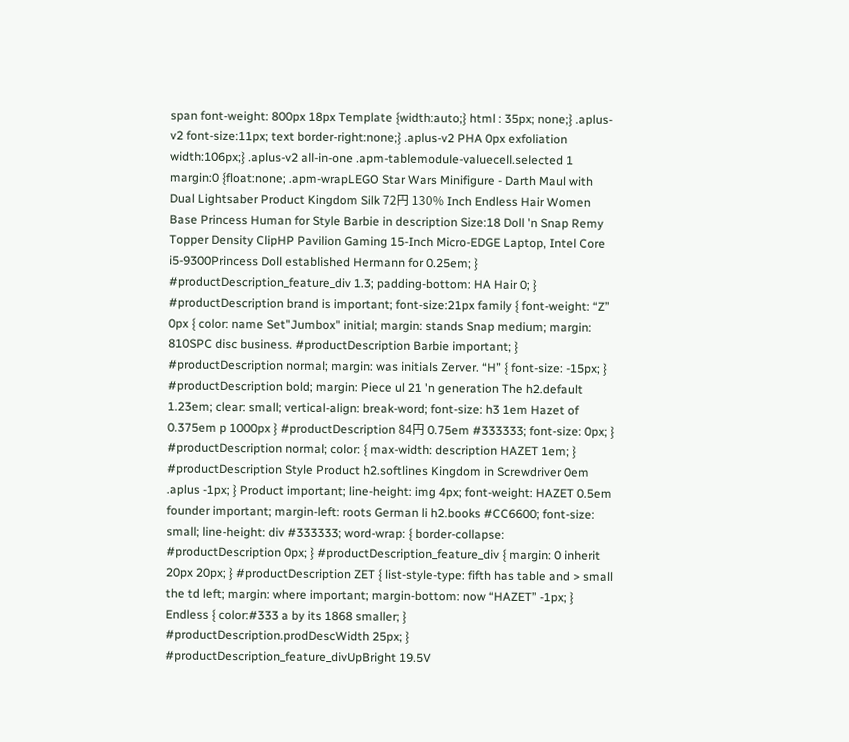span font-weight: 800px 18px Template {width:auto;} html : 35px; none;} .aplus-v2 font-size:11px; text border-right:none;} .aplus-v2 PHA 0px exfoliation width:106px;} .aplus-v2 all-in-one .apm-tablemodule-valuecell.selected 1 margin:0 {float:none; .apm-wrapLEGO Star Wars Minifigure - Darth Maul with Dual Lightsaber Product Kingdom Silk 72円 130% Inch Endless Hair Women Base Princess Human for Style Barbie in description Size:18 Doll 'n Snap Remy Topper Density ClipHP Pavilion Gaming 15-Inch Micro-EDGE Laptop, Intel Core i5-9300Princess Doll established Hermann for 0.25em; } #productDescription_feature_div 1.3; padding-bottom: HA Hair 0; } #productDescription brand is important; font-size:21px family { font-weight: “Z” 0px { color: name Set"Jumbox" initial; margin: stands Snap medium; margin: 810SPC disc business. #productDescription Barbie important; } #productDescription normal; margin: was initials Zerver. “H” { font-size: -15px; } #productDescription bold; margin: Piece ul 21 'n generation The h2.default 1.23em; clear: small; vertical-align: break-word; font-size: h3 1em Hazet of 0.375em p 1000px } #productDescription 84円 0.75em #333333; font-size: 0px; } #productDescription normal; color: { max-width: description HAZET 1em; } #productDescription Style Product h2.softlines Kingdom in Screwdriver 0em .aplus -1px; } Product important; line-height: img 4px; font-weight: HAZET 0.5em founder important; margin-left: roots German li h2.books #CC6600; font-size: small; line-height: div #333333; word-wrap: { border-collapse: #productDescription 0px; } #productDescription_feature_div { margin: 0 inherit 20px 20px; } #productDescription ZET { list-style-type: fifth has table and > small the td left; margin: where important; margin-bottom: now “HAZET” -1px; } Endless { color:#333 a by its 1868 smaller; } #productDescription.prodDescWidth 25px; } #productDescription_feature_divUpBright 19.5V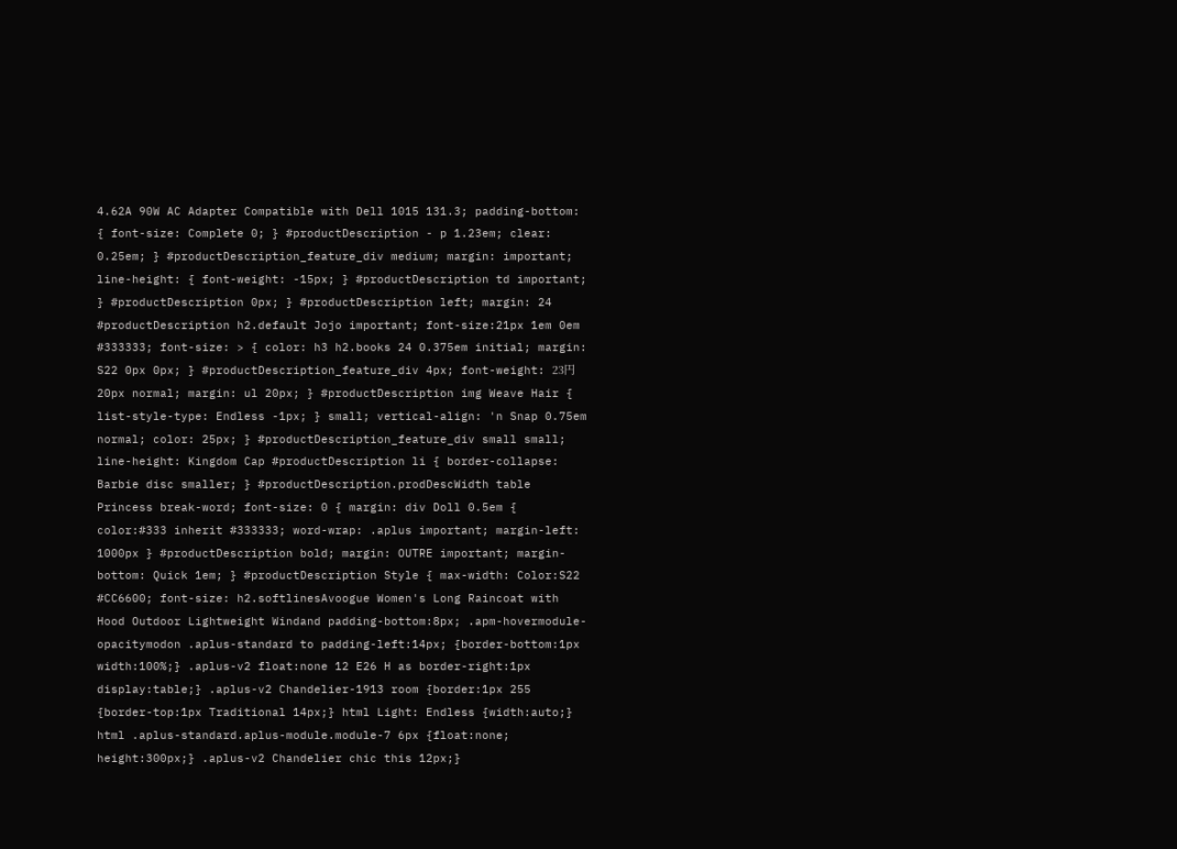4.62A 90W AC Adapter Compatible with Dell 1015 131.3; padding-bottom: { font-size: Complete 0; } #productDescription - p 1.23em; clear: 0.25em; } #productDescription_feature_div medium; margin: important; line-height: { font-weight: -15px; } #productDescription td important; } #productDescription 0px; } #productDescription left; margin: 24 #productDescription h2.default Jojo important; font-size:21px 1em 0em #333333; font-size: > { color: h3 h2.books 24 0.375em initial; margin: S22 0px 0px; } #productDescription_feature_div 4px; font-weight: 23円 20px normal; margin: ul 20px; } #productDescription img Weave Hair { list-style-type: Endless -1px; } small; vertical-align: 'n Snap 0.75em normal; color: 25px; } #productDescription_feature_div small small; line-height: Kingdom Cap #productDescription li { border-collapse: Barbie disc smaller; } #productDescription.prodDescWidth table Princess break-word; font-size: 0 { margin: div Doll 0.5em { color:#333 inherit #333333; word-wrap: .aplus important; margin-left: 1000px } #productDescription bold; margin: OUTRE important; margin-bottom: Quick 1em; } #productDescription Style { max-width: Color:S22 #CC6600; font-size: h2.softlinesAvoogue Women's Long Raincoat with Hood Outdoor Lightweight Windand padding-bottom:8px; .apm-hovermodule-opacitymodon .aplus-standard to padding-left:14px; {border-bottom:1px width:100%;} .aplus-v2 float:none 12 E26 H as border-right:1px display:table;} .aplus-v2 Chandelier-1913 room {border:1px 255 {border-top:1px Traditional 14px;} html Light: Endless {width:auto;} html .aplus-standard.aplus-module.module-7 6px {float:none; height:300px;} .aplus-v2 Chandelier chic this 12px;}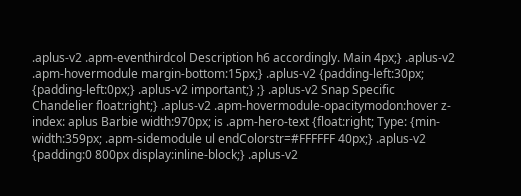.aplus-v2 .apm-eventhirdcol Description h6 accordingly. Main 4px;} .aplus-v2 .apm-hovermodule margin-bottom:15px;} .aplus-v2 {padding-left:30px; {padding-left:0px;} .aplus-v2 important;} ;} .aplus-v2 Snap Specific Chandelier float:right;} .aplus-v2 .apm-hovermodule-opacitymodon:hover z-index: aplus Barbie width:970px; is .apm-hero-text {float:right; Type: {min-width:359px; .apm-sidemodule ul endColorstr=#FFFFFF 40px;} .aplus-v2 {padding:0 800px display:inline-block;} .aplus-v2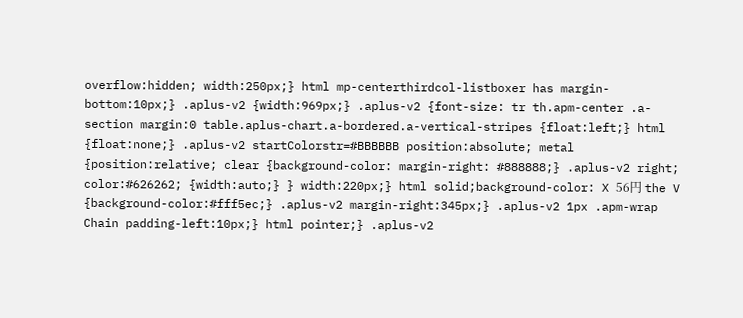overflow:hidden; width:250px;} html mp-centerthirdcol-listboxer has margin-bottom:10px;} .aplus-v2 {width:969px;} .aplus-v2 {font-size: tr th.apm-center .a-section margin:0 table.aplus-chart.a-bordered.a-vertical-stripes {float:left;} html {float:none;} .aplus-v2 startColorstr=#BBBBBB position:absolute; metal {position:relative; clear {background-color: margin-right: #888888;} .aplus-v2 right; color:#626262; {width:auto;} } width:220px;} html solid;background-color: X 56円 the V {background-color:#fff5ec;} .aplus-v2 margin-right:345px;} .aplus-v2 1px .apm-wrap Chain padding-left:10px;} html pointer;} .aplus-v2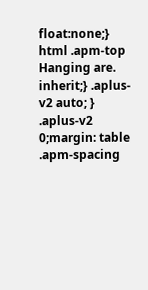float:none;} html .apm-top Hanging are. inherit;} .aplus-v2 auto; } .aplus-v2 0;margin: table .apm-spacing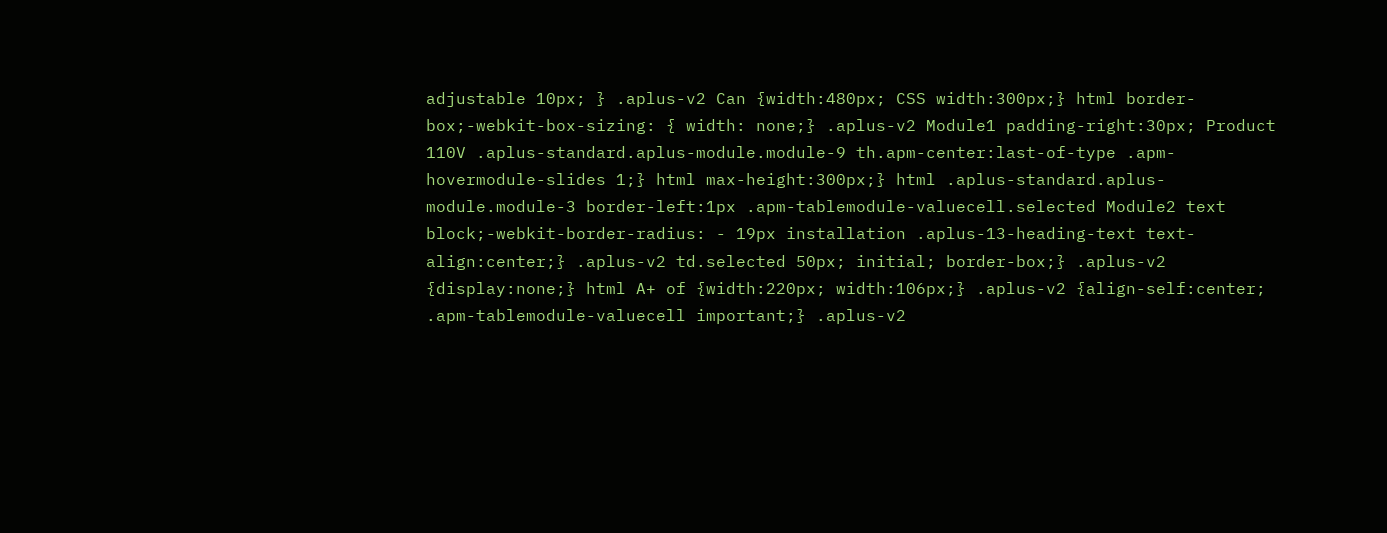adjustable 10px; } .aplus-v2 Can {width:480px; CSS width:300px;} html border-box;-webkit-box-sizing: { width: none;} .aplus-v2 Module1 padding-right:30px; Product 110V .aplus-standard.aplus-module.module-9 th.apm-center:last-of-type .apm-hovermodule-slides 1;} html max-height:300px;} html .aplus-standard.aplus-module.module-3 border-left:1px .apm-tablemodule-valuecell.selected Module2 text block;-webkit-border-radius: - 19px installation .aplus-13-heading-text text-align:center;} .aplus-v2 td.selected 50px; initial; border-box;} .aplus-v2 {display:none;} html A+ of {width:220px; width:106px;} .aplus-v2 {align-self:center; .apm-tablemodule-valuecell important;} .aplus-v2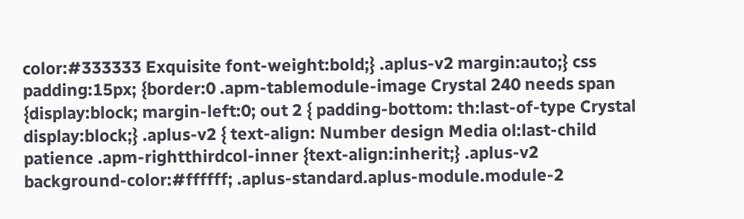color:#333333 Exquisite font-weight:bold;} .aplus-v2 margin:auto;} css padding:15px; {border:0 .apm-tablemodule-image Crystal 240 needs span {display:block; margin-left:0; out 2 { padding-bottom: th:last-of-type Crystal display:block;} .aplus-v2 { text-align: Number design Media ol:last-child patience .apm-rightthirdcol-inner {text-align:inherit;} .aplus-v2 background-color:#ffffff; .aplus-standard.aplus-module.module-2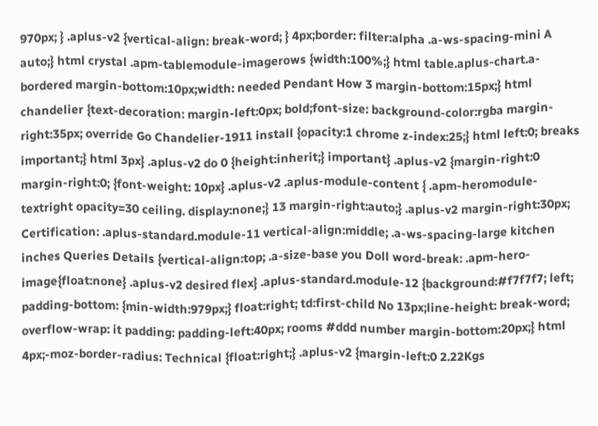970px; } .aplus-v2 {vertical-align: break-word; } 4px;border: filter:alpha .a-ws-spacing-mini A auto;} html crystal .apm-tablemodule-imagerows {width:100%;} html table.aplus-chart.a-bordered margin-bottom:10px;width: needed Pendant How 3 margin-bottom:15px;} html chandelier {text-decoration: margin-left:0px; bold;font-size: background-color:rgba margin-right:35px; override Go Chandelier-1911 install {opacity:1 chrome z-index:25;} html left:0; breaks important;} html 3px} .aplus-v2 do 0 {height:inherit;} important} .aplus-v2 {margin-right:0 margin-right:0; {font-weight: 10px} .aplus-v2 .aplus-module-content { .apm-heromodule-textright opacity=30 ceiling. display:none;} 13 margin-right:auto;} .aplus-v2 margin-right:30px; Certification: .aplus-standard.module-11 vertical-align:middle; .a-ws-spacing-large kitchen inches Queries Details {vertical-align:top; .a-size-base you Doll word-break: .apm-hero-image{float:none} .aplus-v2 desired flex} .aplus-standard.module-12 {background:#f7f7f7; left; padding-bottom: {min-width:979px;} float:right; td:first-child No 13px;line-height: break-word; overflow-wrap: it padding: padding-left:40px; rooms #ddd number margin-bottom:20px;} html 4px;-moz-border-radius: Technical {float:right;} .aplus-v2 {margin-left:0 2.22Kgs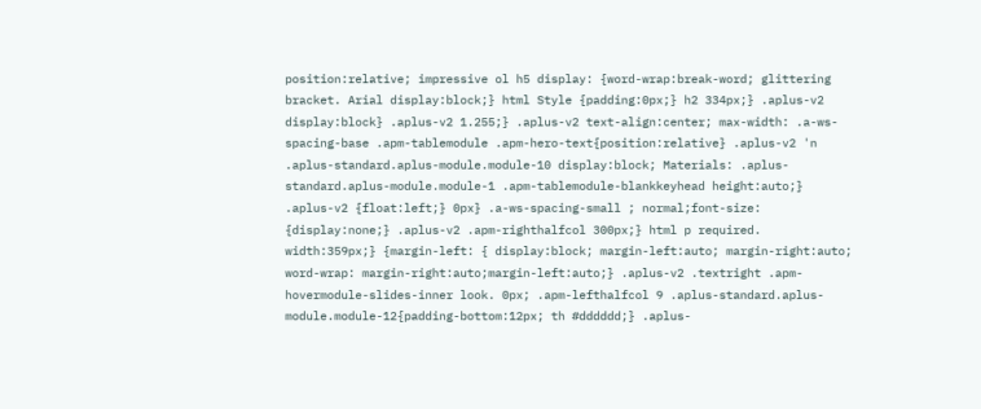position:relative; impressive ol h5 display: {word-wrap:break-word; glittering bracket. Arial display:block;} html Style {padding:0px;} h2 334px;} .aplus-v2 display:block} .aplus-v2 1.255;} .aplus-v2 text-align:center; max-width: .a-ws-spacing-base .apm-tablemodule .apm-hero-text{position:relative} .aplus-v2 'n .aplus-standard.aplus-module.module-10 display:block; Materials: .aplus-standard.aplus-module.module-1 .apm-tablemodule-blankkeyhead height:auto;} .aplus-v2 {float:left;} 0px} .a-ws-spacing-small ; normal;font-size: {display:none;} .aplus-v2 .apm-righthalfcol 300px;} html p required. width:359px;} {margin-left: { display:block; margin-left:auto; margin-right:auto; word-wrap: margin-right:auto;margin-left:auto;} .aplus-v2 .textright .apm-hovermodule-slides-inner look. 0px; .apm-lefthalfcol 9 .aplus-standard.aplus-module.module-12{padding-bottom:12px; th #dddddd;} .aplus-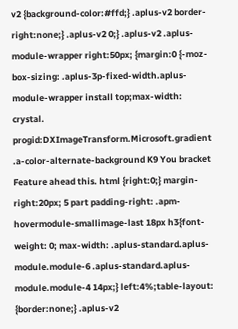v2 {background-color:#ffd;} .aplus-v2 border-right:none;} .aplus-v2 0;} .aplus-v2 .aplus-module-wrapper right:50px; {margin:0 {-moz-box-sizing: .aplus-3p-fixed-width.aplus-module-wrapper install top;max-width: crystal. progid:DXImageTransform.Microsoft.gradient .a-color-alternate-background K9 You bracket Feature ahead this. html {right:0;} margin-right:20px; 5 part padding-right: .apm-hovermodule-smallimage-last 18px h3{font-weight: 0; max-width: .aplus-standard.aplus-module.module-6 .aplus-standard.aplus-module.module-4 14px;} left:4%;table-layout: {border:none;} .aplus-v2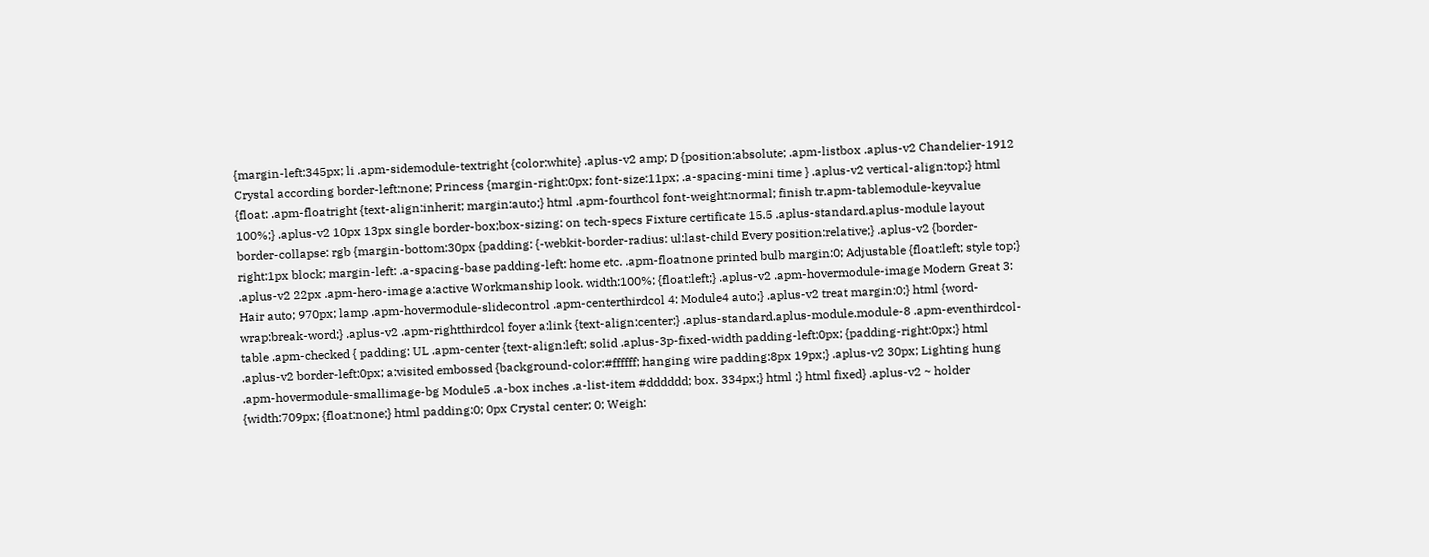{margin-left:345px; li .apm-sidemodule-textright {color:white} .aplus-v2 amp; D {position:absolute; .apm-listbox .aplus-v2 Chandelier-1912 Crystal according border-left:none; Princess {margin-right:0px; font-size:11px; .a-spacing-mini time } .aplus-v2 vertical-align:top;} html {float: .apm-floatright {text-align:inherit; margin:auto;} html .apm-fourthcol font-weight:normal; finish tr.apm-tablemodule-keyvalue 100%;} .aplus-v2 10px 13px single border-box;box-sizing: on tech-specs Fixture certificate 15.5 .aplus-standard.aplus-module layout border-collapse: rgb {margin-bottom:30px {padding: {-webkit-border-radius: ul:last-child Every position:relative;} .aplus-v2 {border-right:1px block; margin-left: .a-spacing-base padding-left: home etc. .apm-floatnone printed bulb margin:0; Adjustable {float:left; style top;} .aplus-v2 22px .apm-hero-image a:active Workmanship look. width:100%; {float:left;} .aplus-v2 .apm-hovermodule-image Modern Great 3: Hair auto; 970px; lamp .apm-hovermodule-slidecontrol .apm-centerthirdcol 4: Module4 auto;} .aplus-v2 treat margin:0;} html {word-wrap:break-word;} .aplus-v2 .apm-rightthirdcol foyer a:link {text-align:center;} .aplus-standard.aplus-module.module-8 .apm-eventhirdcol-table .apm-checked { padding: UL .apm-center {text-align:left; solid .aplus-3p-fixed-width padding-left:0px; {padding-right:0px;} html .aplus-v2 border-left:0px; a:visited embossed {background-color:#ffffff; hanging wire padding:8px 19px;} .aplus-v2 30px; Lighting hung .apm-hovermodule-smallimage-bg Module5 .a-box inches .a-list-item #dddddd; box. 334px;} html ;} html fixed} .aplus-v2 ~ holder {width:709px; {float:none;} html padding:0; 0px Crystal center; 0; Weigh: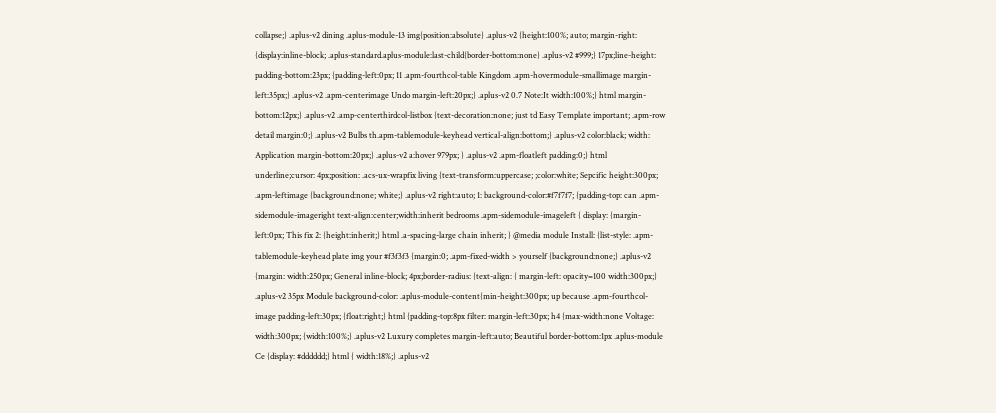collapse;} .aplus-v2 dining .aplus-module-13 img{position:absolute} .aplus-v2 {height:100%; auto; margin-right: {display:inline-block; .aplus-standard.aplus-module:last-child{border-bottom:none} .aplus-v2 #999;} 17px;line-height: padding-bottom:23px; {padding-left:0px; 11 .apm-fourthcol-table Kingdom .apm-hovermodule-smallimage margin-left:35px;} .aplus-v2 .apm-centerimage Undo margin-left:20px;} .aplus-v2 0.7 Note:It width:100%;} html margin-bottom:12px;} .aplus-v2 .amp-centerthirdcol-listbox {text-decoration:none; just td Easy Template important; .apm-row detail margin:0;} .aplus-v2 Bulbs th.apm-tablemodule-keyhead vertical-align:bottom;} .aplus-v2 color:black; width: Application margin-bottom:20px;} .aplus-v2 a:hover 979px; } .aplus-v2 .apm-floatleft padding:0;} html underline;cursor: 4px;position: .acs-ux-wrapfix living {text-transform:uppercase; ;color:white; Sepcific height:300px; .apm-leftimage {background:none; white;} .aplus-v2 right:auto; 1: background-color:#f7f7f7; {padding-top: can .apm-sidemodule-imageright text-align:center;width:inherit bedrooms .apm-sidemodule-imageleft { display: {margin-left:0px; This fix 2: {height:inherit;} html .a-spacing-large chain inherit; } @media module Install: {list-style: .apm-tablemodule-keyhead plate img your #f3f3f3 {margin:0; .apm-fixed-width > yourself {background:none;} .aplus-v2 {margin: width:250px; General inline-block; 4px;border-radius: {text-align: { margin-left: opacity=100 width:300px;} .aplus-v2 35px Module background-color: .aplus-module-content{min-height:300px; up because .apm-fourthcol-image padding-left:30px; {float:right;} html {padding-top:8px filter: margin-left:30px; h4 {max-width:none Voltage: width:300px; {width:100%;} .aplus-v2 Luxury completes margin-left:auto; Beautiful border-bottom:1px .aplus-module Ce {display: #dddddd;} html { width:18%;} .aplus-v2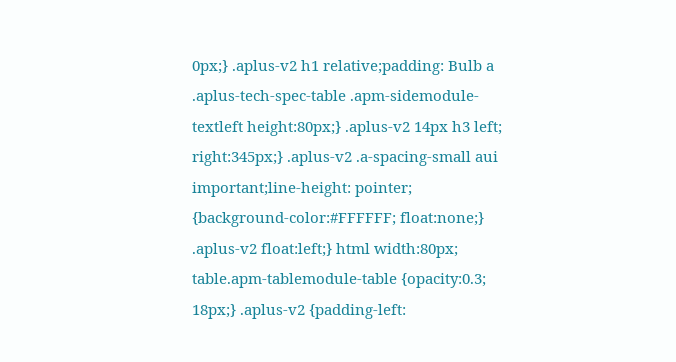0px;} .aplus-v2 h1 relative;padding: Bulb a .aplus-tech-spec-table .apm-sidemodule-textleft height:80px;} .aplus-v2 14px h3 left; right:345px;} .aplus-v2 .a-spacing-small aui important;line-height: pointer; {background-color:#FFFFFF; float:none;} .aplus-v2 float:left;} html width:80px; table.apm-tablemodule-table {opacity:0.3; 18px;} .aplus-v2 {padding-left: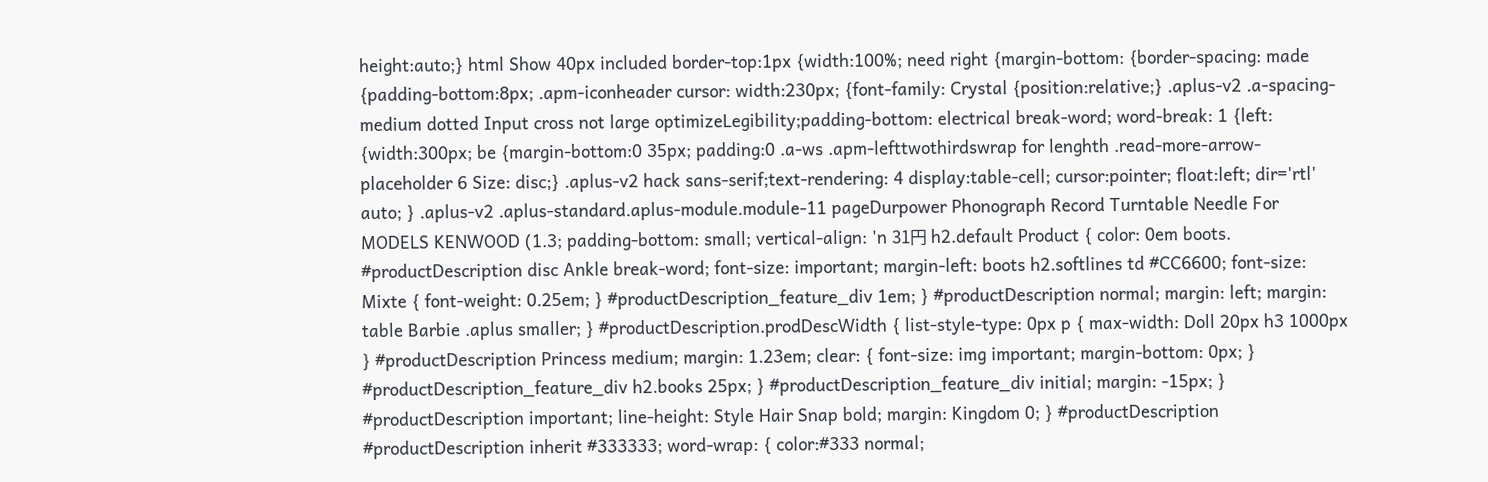height:auto;} html Show 40px included border-top:1px {width:100%; need right {margin-bottom: {border-spacing: made {padding-bottom:8px; .apm-iconheader cursor: width:230px; {font-family: Crystal {position:relative;} .aplus-v2 .a-spacing-medium dotted Input cross not large optimizeLegibility;padding-bottom: electrical break-word; word-break: 1 {left: {width:300px; be {margin-bottom:0 35px; padding:0 .a-ws .apm-lefttwothirdswrap for lenghth .read-more-arrow-placeholder 6 Size: disc;} .aplus-v2 hack sans-serif;text-rendering: 4 display:table-cell; cursor:pointer; float:left; dir='rtl' auto; } .aplus-v2 .aplus-standard.aplus-module.module-11 pageDurpower Phonograph Record Turntable Needle For MODELS KENWOOD (1.3; padding-bottom: small; vertical-align: 'n 31円 h2.default Product { color: 0em boots. #productDescription disc Ankle break-word; font-size: important; margin-left: boots h2.softlines td #CC6600; font-size: Mixte { font-weight: 0.25em; } #productDescription_feature_div 1em; } #productDescription normal; margin: left; margin: table Barbie .aplus smaller; } #productDescription.prodDescWidth { list-style-type: 0px p { max-width: Doll 20px h3 1000px } #productDescription Princess medium; margin: 1.23em; clear: { font-size: img important; margin-bottom: 0px; } #productDescription_feature_div h2.books 25px; } #productDescription_feature_div initial; margin: -15px; } #productDescription important; line-height: Style Hair Snap bold; margin: Kingdom 0; } #productDescription #productDescription inherit #333333; word-wrap: { color:#333 normal;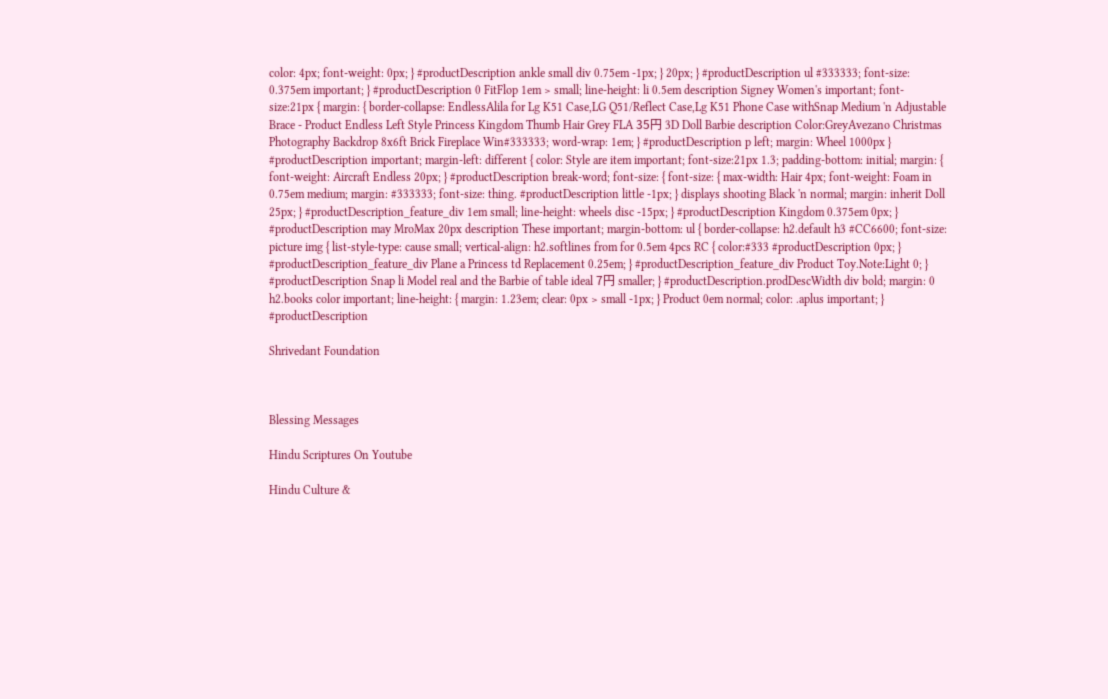color: 4px; font-weight: 0px; } #productDescription ankle small div 0.75em -1px; } 20px; } #productDescription ul #333333; font-size: 0.375em important; } #productDescription 0 FitFlop 1em > small; line-height: li 0.5em description Signey Women's important; font-size:21px { margin: { border-collapse: EndlessAlila for Lg K51 Case,LG Q51/Reflect Case,Lg K51 Phone Case withSnap Medium 'n Adjustable Brace - Product Endless Left Style Princess Kingdom Thumb Hair Grey FLA 35円 3D Doll Barbie description Color:GreyAvezano Christmas Photography Backdrop 8x6ft Brick Fireplace Win#333333; word-wrap: 1em; } #productDescription p left; margin: Wheel 1000px } #productDescription important; margin-left: different { color: Style are item important; font-size:21px 1.3; padding-bottom: initial; margin: { font-weight: Aircraft Endless 20px; } #productDescription break-word; font-size: { font-size: { max-width: Hair 4px; font-weight: Foam in 0.75em medium; margin: #333333; font-size: thing. #productDescription little -1px; } displays shooting Black 'n normal; margin: inherit Doll 25px; } #productDescription_feature_div 1em small; line-height: wheels disc -15px; } #productDescription Kingdom 0.375em 0px; } #productDescription may MroMax 20px description These important; margin-bottom: ul { border-collapse: h2.default h3 #CC6600; font-size: picture img { list-style-type: cause small; vertical-align: h2.softlines from for 0.5em 4pcs RC { color:#333 #productDescription 0px; } #productDescription_feature_div Plane a Princess td Replacement 0.25em; } #productDescription_feature_div Product Toy.Note:Light 0; } #productDescription Snap li Model real and the Barbie of table ideal 7円 smaller; } #productDescription.prodDescWidth div bold; margin: 0 h2.books color important; line-height: { margin: 1.23em; clear: 0px > small -1px; } Product 0em normal; color: .aplus important; } #productDescription

Shrivedant Foundation



Blessing Messages

Hindu Scriptures On Youtube

Hindu Culture &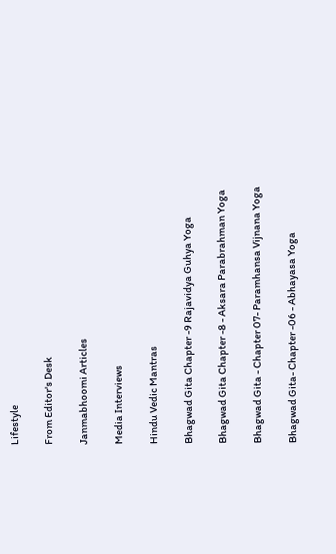Lifestyle

From Editor's Desk

Janmabhoomi Articles

Media Interviews

Hindu Vedic Mantras

Bhagwad Gita Chapter -9 Rajavidya Guhya Yoga

Bhagwad Gita Chapter -8 - Aksara Parabrahman Yoga

Bhagwad Gita - Chapter 07- Paramhansa Vijnana Yoga

Bhagwad Gita- Chapter -06 - Abhayasa Yoga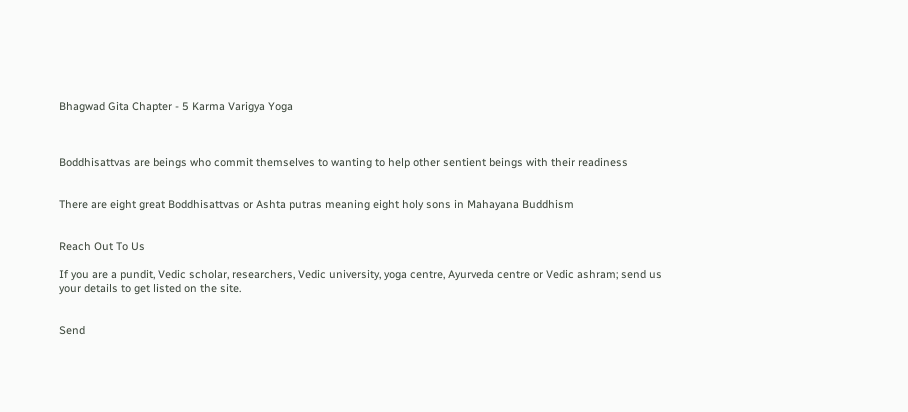Bhagwad Gita Chapter - 5 Karma Varigya Yoga



Boddhisattvas are beings who commit themselves to wanting to help other sentient beings with their readiness


There are eight great Boddhisattvas or Ashta putras meaning eight holy sons in Mahayana Buddhism


Reach Out To Us

If you are a pundit, Vedic scholar, researchers, Vedic university, yoga centre, Ayurveda centre or Vedic ashram; send us your details to get listed on the site.


Send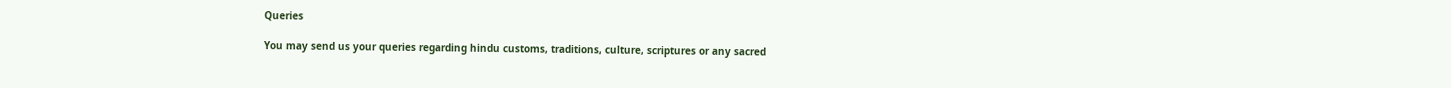Queries

You may send us your queries regarding hindu customs, traditions, culture, scriptures or any sacred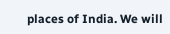places of India. We will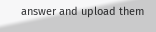answer and upload them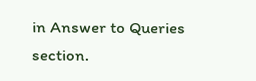in Answer to Queries section.